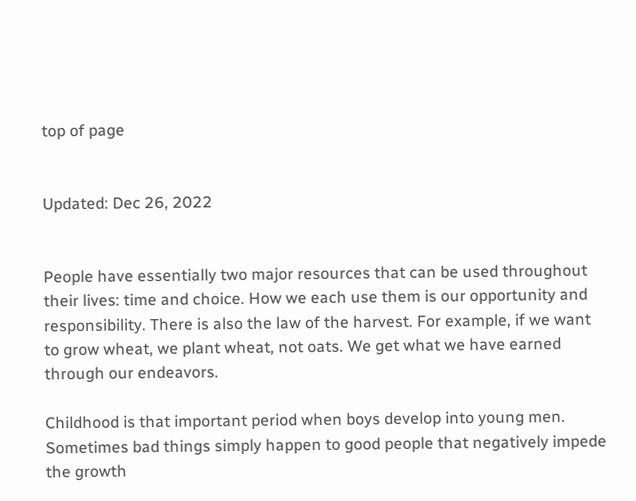top of page


Updated: Dec 26, 2022


People have essentially two major resources that can be used throughout their lives: time and choice. How we each use them is our opportunity and responsibility. There is also the law of the harvest. For example, if we want to grow wheat, we plant wheat, not oats. We get what we have earned through our endeavors.

Childhood is that important period when boys develop into young men. Sometimes bad things simply happen to good people that negatively impede the growth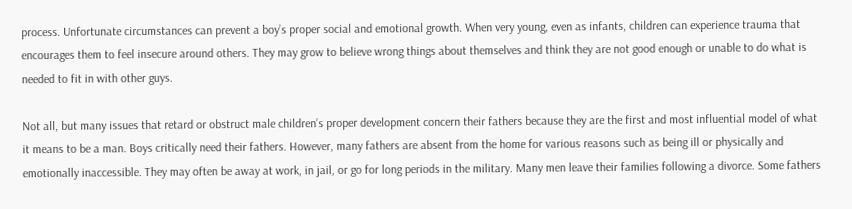process. Unfortunate circumstances can prevent a boy’s proper social and emotional growth. When very young, even as infants, children can experience trauma that encourages them to feel insecure around others. They may grow to believe wrong things about themselves and think they are not good enough or unable to do what is needed to fit in with other guys.

Not all, but many issues that retard or obstruct male children’s proper development concern their fathers because they are the first and most influential model of what it means to be a man. Boys critically need their fathers. However, many fathers are absent from the home for various reasons such as being ill or physically and emotionally inaccessible. They may often be away at work, in jail, or go for long periods in the military. Many men leave their families following a divorce. Some fathers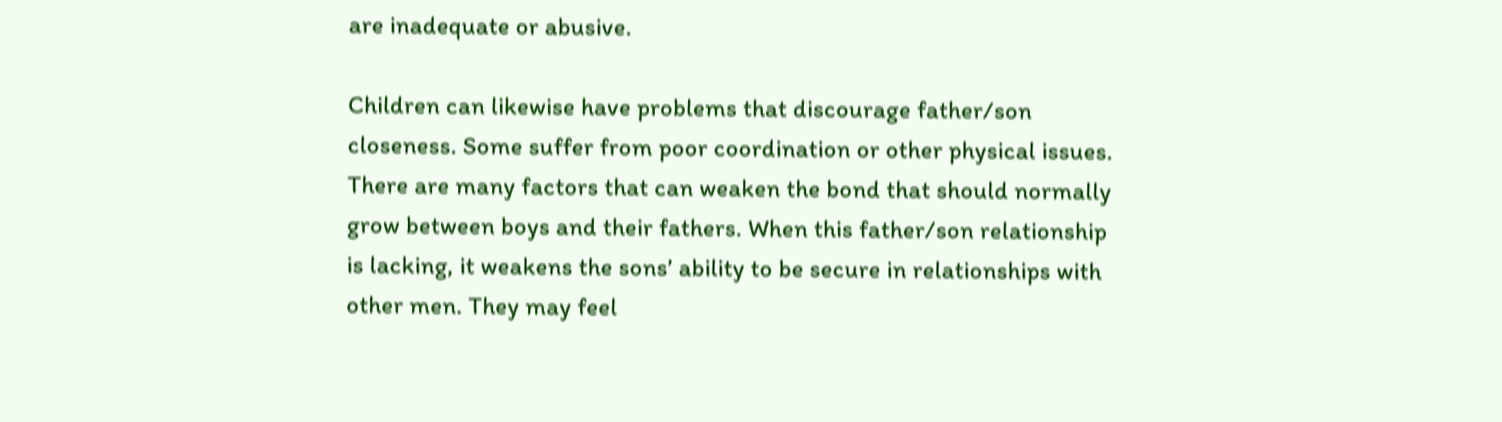are inadequate or abusive.

Children can likewise have problems that discourage father/son closeness. Some suffer from poor coordination or other physical issues. There are many factors that can weaken the bond that should normally grow between boys and their fathers. When this father/son relationship is lacking, it weakens the sons’ ability to be secure in relationships with other men. They may feel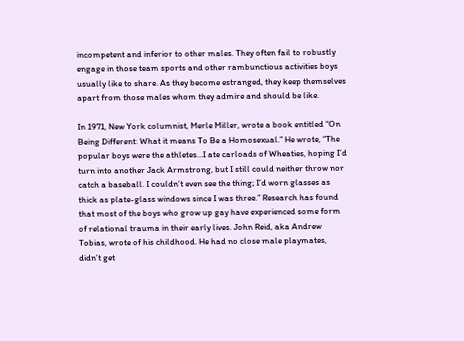incompetent and inferior to other males. They often fail to robustly engage in those team sports and other rambunctious activities boys usually like to share. As they become estranged, they keep themselves apart from those males whom they admire and should be like.

In 1971, New York columnist, Merle Miller, wrote a book entitled “On Being Different: What it means To Be a Homosexual.” He wrote, “The popular boys were the athletes…I ate carloads of Wheaties, hoping I’d turn into another Jack Armstrong, but I still could neither throw nor catch a baseball. I couldn’t even see the thing; I’d worn glasses as thick as plate-glass windows since I was three.” Research has found that most of the boys who grow up gay have experienced some form of relational trauma in their early lives. John Reid, aka Andrew Tobias, wrote of his childhood. He had no close male playmates, didn’t get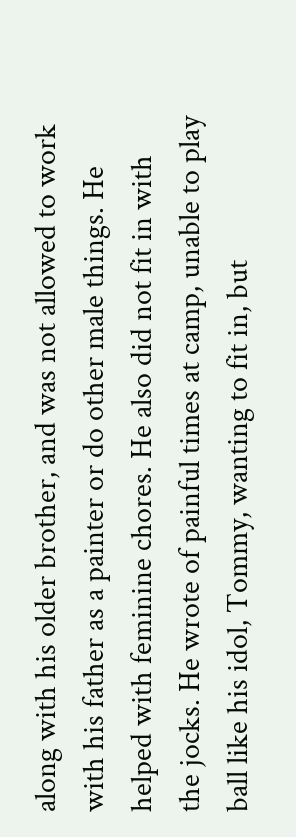along with his older brother, and was not allowed to work with his father as a painter or do other male things. He helped with feminine chores. He also did not fit in with the jocks. He wrote of painful times at camp, unable to play ball like his idol, Tommy, wanting to fit in, but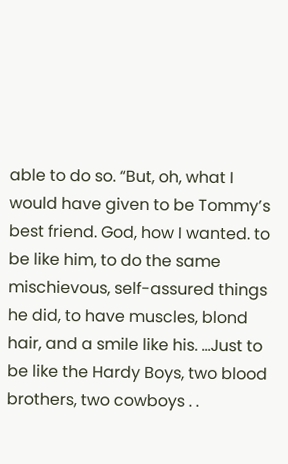able to do so. “But, oh, what I would have given to be Tommy’s best friend. God, how I wanted. to be like him, to do the same mischievous, self-assured things he did, to have muscles, blond hair, and a smile like his. …Just to be like the Hardy Boys, two blood brothers, two cowboys . .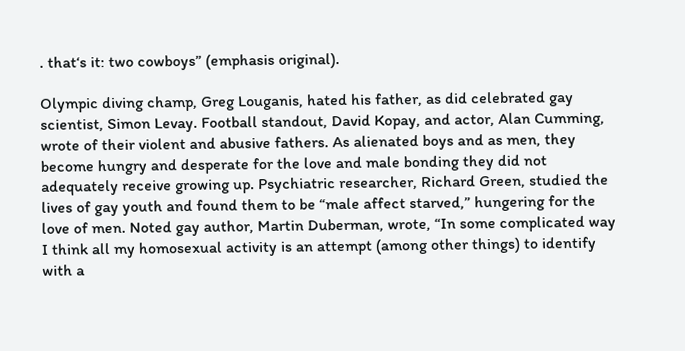. that‘s it: two cowboys” (emphasis original).

Olympic diving champ, Greg Louganis, hated his father, as did celebrated gay scientist, Simon Levay. Football standout, David Kopay, and actor, Alan Cumming, wrote of their violent and abusive fathers. As alienated boys and as men, they become hungry and desperate for the love and male bonding they did not adequately receive growing up. Psychiatric researcher, Richard Green, studied the lives of gay youth and found them to be “male affect starved,” hungering for the love of men. Noted gay author, Martin Duberman, wrote, “In some complicated way I think all my homosexual activity is an attempt (among other things) to identify with a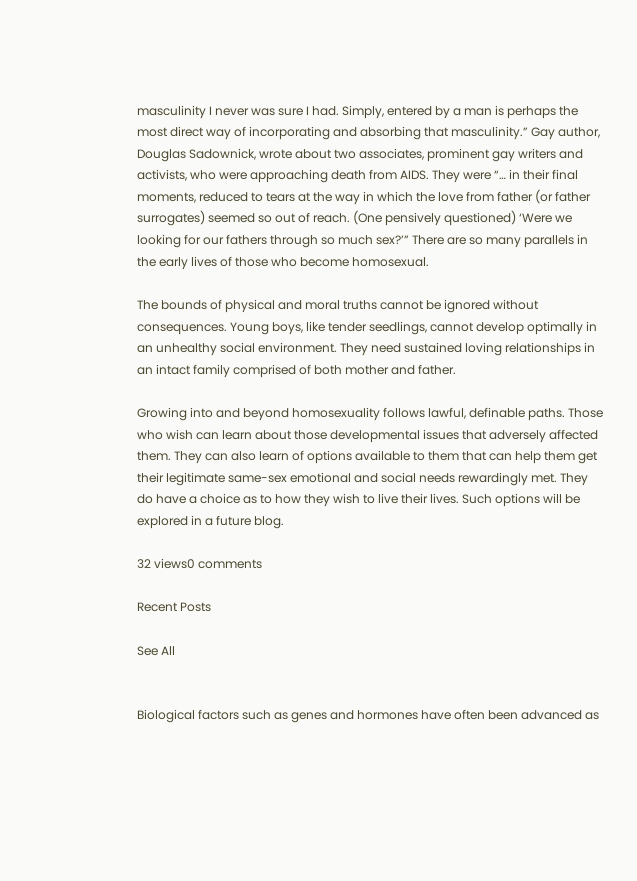masculinity I never was sure I had. Simply, entered by a man is perhaps the most direct way of incorporating and absorbing that masculinity.” Gay author, Douglas Sadownick, wrote about two associates, prominent gay writers and activists, who were approaching death from AIDS. They were “… in their final moments, reduced to tears at the way in which the love from father (or father surrogates) seemed so out of reach. (One pensively questioned) ‘Were we looking for our fathers through so much sex?’” There are so many parallels in the early lives of those who become homosexual.

The bounds of physical and moral truths cannot be ignored without consequences. Young boys, like tender seedlings, cannot develop optimally in an unhealthy social environment. They need sustained loving relationships in an intact family comprised of both mother and father.

Growing into and beyond homosexuality follows lawful, definable paths. Those who wish can learn about those developmental issues that adversely affected them. They can also learn of options available to them that can help them get their legitimate same-sex emotional and social needs rewardingly met. They do have a choice as to how they wish to live their lives. Such options will be explored in a future blog.

32 views0 comments

Recent Posts

See All


Biological factors such as genes and hormones have often been advanced as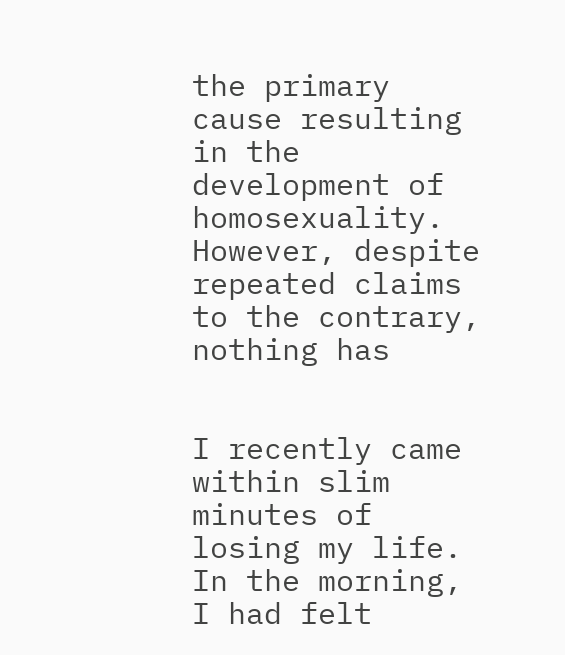the primary cause resulting in the development of homosexuality. However, despite repeated claims to the contrary, nothing has


I recently came within slim minutes of losing my life. In the morning, I had felt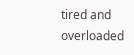tired and overloaded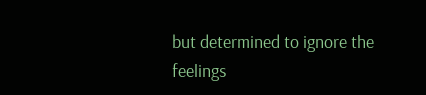but determined to ignore the feelings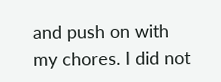and push on with my chores. I did not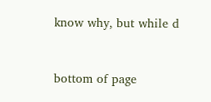know why, but while d


bottom of page